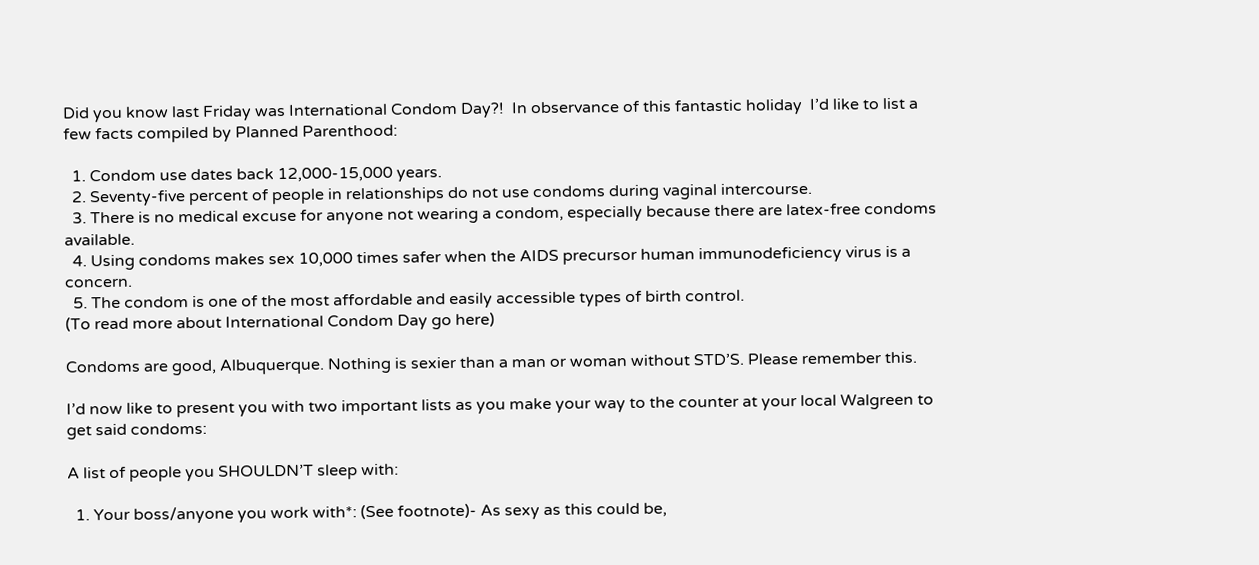Did you know last Friday was International Condom Day?!  In observance of this fantastic holiday  I’d like to list a few facts compiled by Planned Parenthood:

  1. Condom use dates back 12,000-15,000 years.
  2. Seventy-five percent of people in relationships do not use condoms during vaginal intercourse.
  3. There is no medical excuse for anyone not wearing a condom, especially because there are latex-free condoms available.
  4. Using condoms makes sex 10,000 times safer when the AIDS precursor human immunodeficiency virus is a concern.
  5. The condom is one of the most affordable and easily accessible types of birth control.
(To read more about International Condom Day go here)

Condoms are good, Albuquerque. Nothing is sexier than a man or woman without STD’S. Please remember this.

I’d now like to present you with two important lists as you make your way to the counter at your local Walgreen to get said condoms:

A list of people you SHOULDN’T sleep with:

  1. Your boss/anyone you work with*: (See footnote)- As sexy as this could be,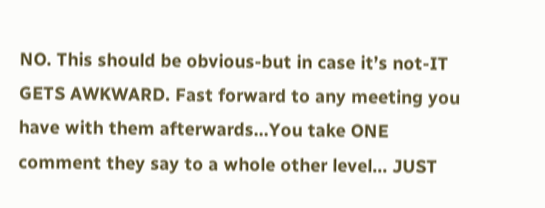NO. This should be obvious-but in case it’s not-IT GETS AWKWARD. Fast forward to any meeting you have with them afterwards…You take ONE comment they say to a whole other level… JUST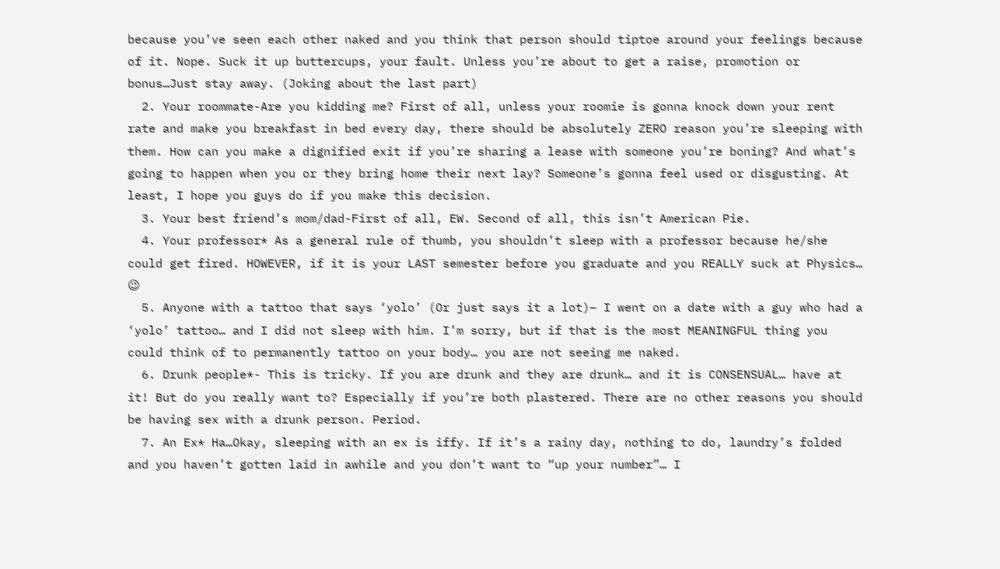because you’ve seen each other naked and you think that person should tiptoe around your feelings because of it. Nope. Suck it up buttercups, your fault. Unless you’re about to get a raise, promotion or bonus…Just stay away. (Joking about the last part)
  2. Your roommate-Are you kidding me? First of all, unless your roomie is gonna knock down your rent rate and make you breakfast in bed every day, there should be absolutely ZERO reason you’re sleeping with them. How can you make a dignified exit if you’re sharing a lease with someone you’re boning? And what’s going to happen when you or they bring home their next lay? Someone’s gonna feel used or disgusting. At least, I hope you guys do if you make this decision.
  3. Your best friend’s mom/dad-First of all, EW. Second of all, this isn’t American Pie.
  4. Your professor* As a general rule of thumb, you shouldn’t sleep with a professor because he/she could get fired. HOWEVER, if it is your LAST semester before you graduate and you REALLY suck at Physics… 😉
  5. Anyone with a tattoo that says ‘yolo’ (Or just says it a lot)– I went on a date with a guy who had a ‘yolo’ tattoo… and I did not sleep with him. I’m sorry, but if that is the most MEANINGFUL thing you could think of to permanently tattoo on your body… you are not seeing me naked.
  6. Drunk people*- This is tricky. If you are drunk and they are drunk… and it is CONSENSUAL… have at it! But do you really want to? Especially if you’re both plastered. There are no other reasons you should be having sex with a drunk person. Period.
  7. An Ex* Ha…Okay, sleeping with an ex is iffy. If it’s a rainy day, nothing to do, laundry’s folded and you haven’t gotten laid in awhile and you don’t want to “up your number”… I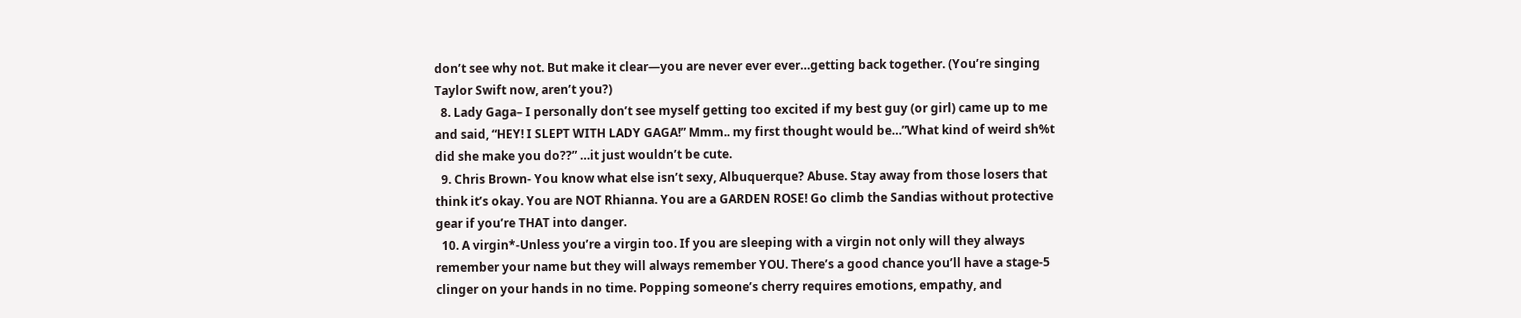don’t see why not. But make it clear—you are never ever ever…getting back together. (You’re singing Taylor Swift now, aren’t you?)
  8. Lady Gaga– I personally don’t see myself getting too excited if my best guy (or girl) came up to me and said, “HEY! I SLEPT WITH LADY GAGA!” Mmm.. my first thought would be…”What kind of weird sh%t did she make you do??” …it just wouldn’t be cute.
  9. Chris Brown- You know what else isn’t sexy, Albuquerque? Abuse. Stay away from those losers that think it’s okay. You are NOT Rhianna. You are a GARDEN ROSE! Go climb the Sandias without protective gear if you’re THAT into danger.
  10. A virgin*-Unless you’re a virgin too. If you are sleeping with a virgin not only will they always remember your name but they will always remember YOU. There’s a good chance you’ll have a stage-5 clinger on your hands in no time. Popping someone’s cherry requires emotions, empathy, and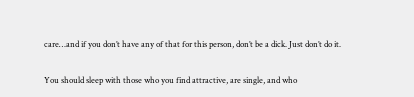care…and if you don’t have any of that for this person, don’t be a dick. Just don’t do it.

You should sleep with those who you find attractive, are single, and who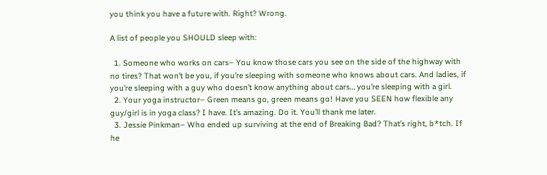you think you have a future with. Right? Wrong.

A list of people you SHOULD sleep with:

  1. Someone who works on cars– You know those cars you see on the side of the highway with no tires? That won’t be you, if you’re sleeping with someone who knows about cars. And ladies, if you’re sleeping with a guy who doesn’t know anything about cars… you’re sleeping with a girl.
  2. Your yoga instructor– Green means go, green means go! Have you SEEN how flexible any guy/girl is in yoga class? I have. It’s amazing. Do it. You’ll thank me later.
  3. Jessie Pinkman– Who ended up surviving at the end of Breaking Bad? That’s right, b*tch. If he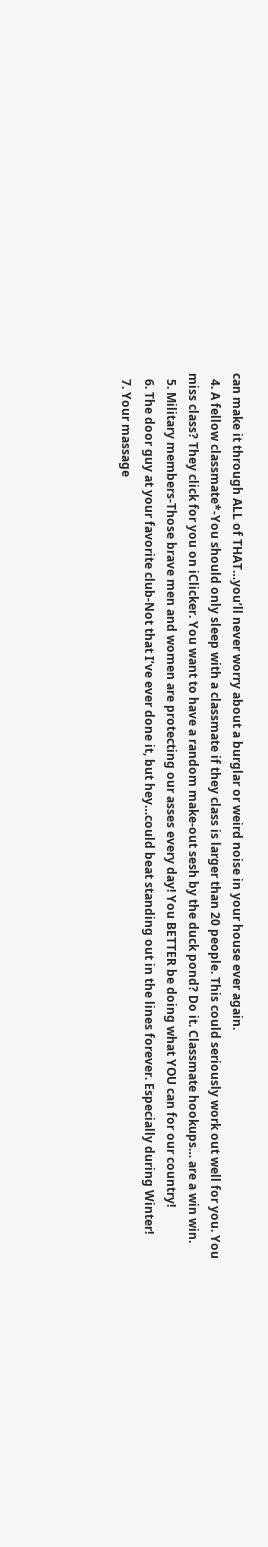can make it through ALL of THAT…you’ll never worry about a burglar or weird noise in your house ever again.
  4. A fellow classmate*-You should only sleep with a classmate if they class is larger than 20 people. This could seriously work out well for you. You miss class? They click for you on iClicker. You want to have a random make-out sesh by the duck pond? Do it. Classmate hookups… are a win win.
  5. Military members-Those brave men and women are protecting our asses every day! You BETTER be doing what YOU can for our country!
  6. The door guy at your favorite club-Not that I’ve ever done it, but hey…could beat standing out in the lines forever. Especially during Winter!
  7. Your massage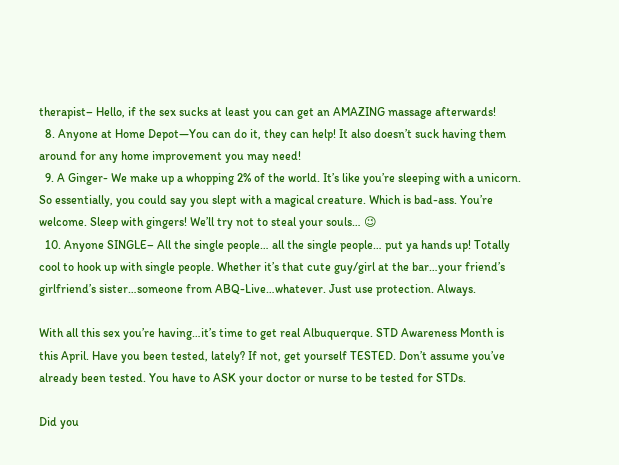therapist– Hello, if the sex sucks at least you can get an AMAZING massage afterwards!
  8. Anyone at Home Depot—You can do it, they can help! It also doesn’t suck having them around for any home improvement you may need!
  9. A Ginger- We make up a whopping 2% of the world. It’s like you’re sleeping with a unicorn. So essentially, you could say you slept with a magical creature. Which is bad-ass. You’re welcome. Sleep with gingers! We’ll try not to steal your souls… 😉
  10. Anyone SINGLE– All the single people… all the single people… put ya hands up! Totally cool to hook up with single people. Whether it’s that cute guy/girl at the bar…your friend’s girlfriend’s sister…someone from ABQ-Live…whatever. Just use protection. Always.

With all this sex you’re having…it’s time to get real Albuquerque. STD Awareness Month is this April. Have you been tested, lately? If not, get yourself TESTED. Don’t assume you’ve already been tested. You have to ASK your doctor or nurse to be tested for STDs.

Did you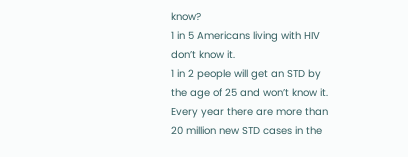know?
1 in 5 Americans living with HIV don’t know it.
1 in 2 people will get an STD by the age of 25 and won’t know it.
Every year there are more than 20 million new STD cases in the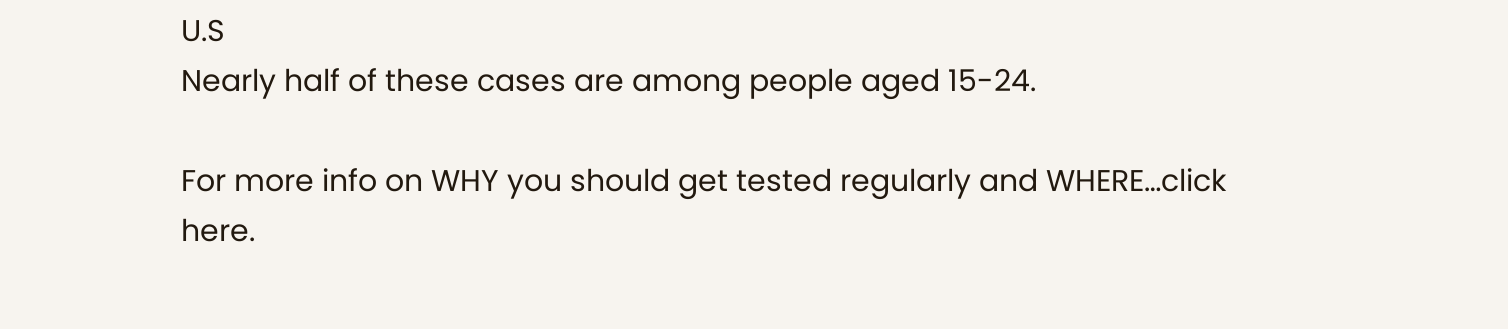U.S
Nearly half of these cases are among people aged 15-24.

For more info on WHY you should get tested regularly and WHERE…click here.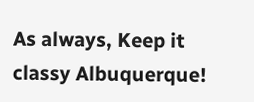As always, Keep it classy Albuquerque!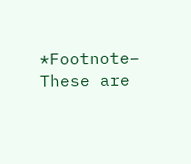*Footnote– These are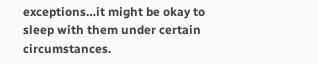exceptions…it might be okay to sleep with them under certain circumstances.